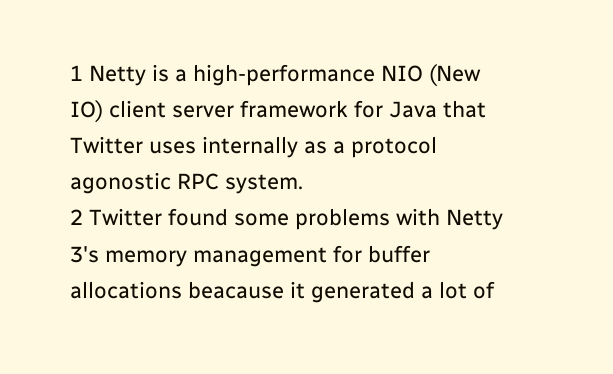1 Netty is a high-performance NIO (New IO) client server framework for Java that Twitter uses internally as a protocol agonostic RPC system.
2 Twitter found some problems with Netty 3's memory management for buffer allocations beacause it generated a lot of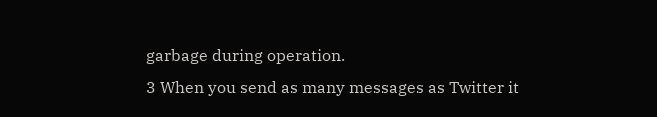garbage during operation.
3 When you send as many messages as Twitter it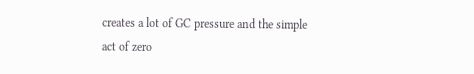creates a lot of GC pressure and the simple act of zero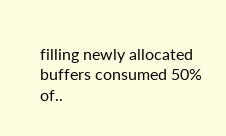filling newly allocated buffers consumed 50% of..